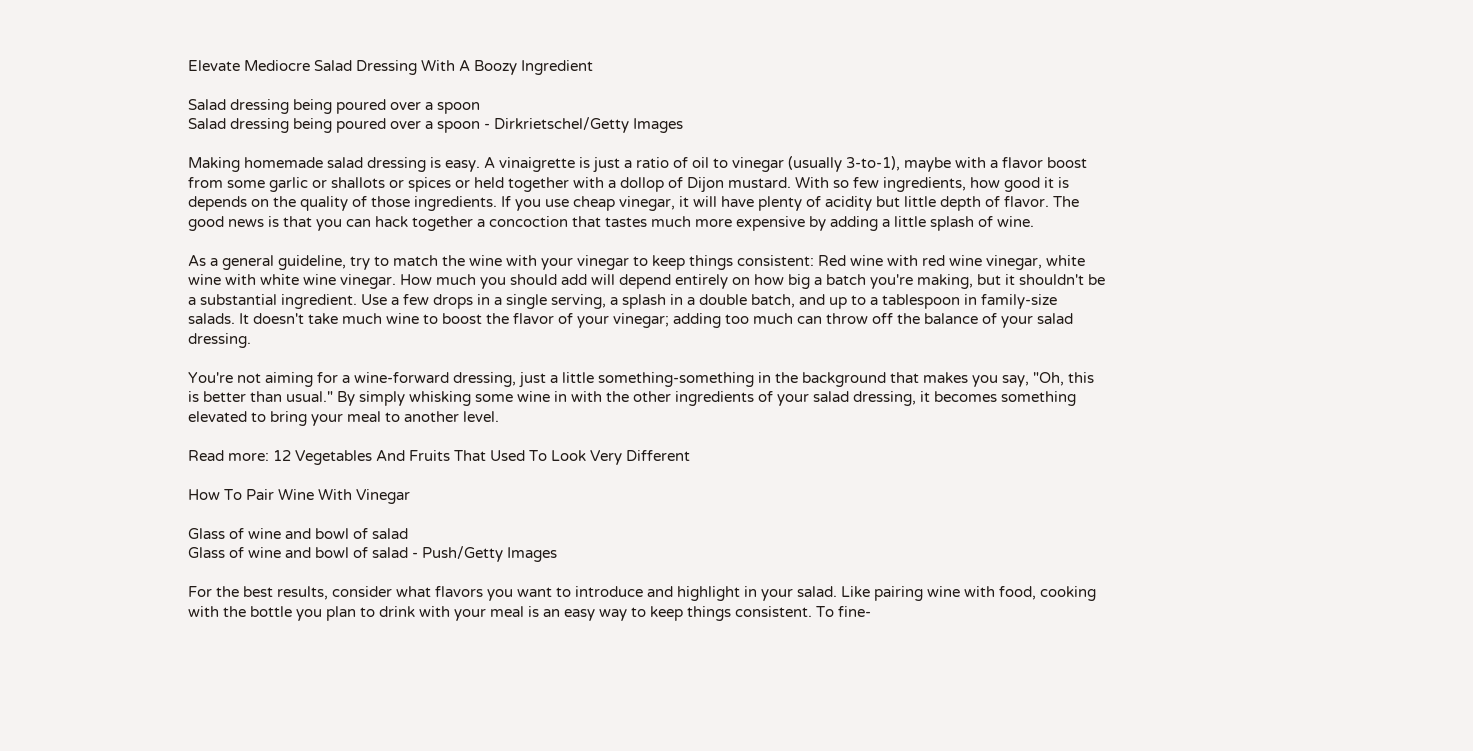Elevate Mediocre Salad Dressing With A Boozy Ingredient

Salad dressing being poured over a spoon
Salad dressing being poured over a spoon - Dirkrietschel/Getty Images

Making homemade salad dressing is easy. A vinaigrette is just a ratio of oil to vinegar (usually 3-to-1), maybe with a flavor boost from some garlic or shallots or spices or held together with a dollop of Dijon mustard. With so few ingredients, how good it is depends on the quality of those ingredients. If you use cheap vinegar, it will have plenty of acidity but little depth of flavor. The good news is that you can hack together a concoction that tastes much more expensive by adding a little splash of wine.

As a general guideline, try to match the wine with your vinegar to keep things consistent: Red wine with red wine vinegar, white wine with white wine vinegar. How much you should add will depend entirely on how big a batch you're making, but it shouldn't be a substantial ingredient. Use a few drops in a single serving, a splash in a double batch, and up to a tablespoon in family-size salads. It doesn't take much wine to boost the flavor of your vinegar; adding too much can throw off the balance of your salad dressing.

You're not aiming for a wine-forward dressing, just a little something-something in the background that makes you say, "Oh, this is better than usual." By simply whisking some wine in with the other ingredients of your salad dressing, it becomes something elevated to bring your meal to another level.

Read more: 12 Vegetables And Fruits That Used To Look Very Different

How To Pair Wine With Vinegar

Glass of wine and bowl of salad
Glass of wine and bowl of salad - Push/Getty Images

For the best results, consider what flavors you want to introduce and highlight in your salad. Like pairing wine with food, cooking with the bottle you plan to drink with your meal is an easy way to keep things consistent. To fine-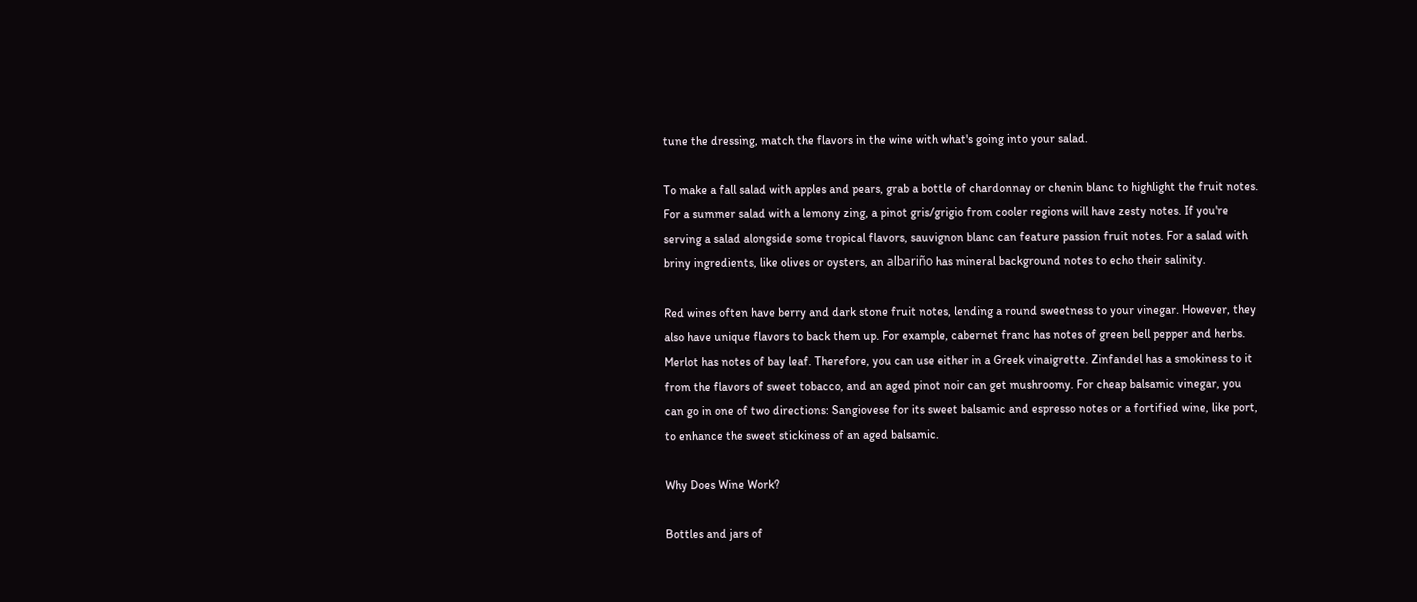tune the dressing, match the flavors in the wine with what's going into your salad.

To make a fall salad with apples and pears, grab a bottle of chardonnay or chenin blanc to highlight the fruit notes. For a summer salad with a lemony zing, a pinot gris/grigio from cooler regions will have zesty notes. If you're serving a salad alongside some tropical flavors, sauvignon blanc can feature passion fruit notes. For a salad with briny ingredients, like olives or oysters, an albariño has mineral background notes to echo their salinity.

Red wines often have berry and dark stone fruit notes, lending a round sweetness to your vinegar. However, they also have unique flavors to back them up. For example, cabernet franc has notes of green bell pepper and herbs. Merlot has notes of bay leaf. Therefore, you can use either in a Greek vinaigrette. Zinfandel has a smokiness to it from the flavors of sweet tobacco, and an aged pinot noir can get mushroomy. For cheap balsamic vinegar, you can go in one of two directions: Sangiovese for its sweet balsamic and espresso notes or a fortified wine, like port, to enhance the sweet stickiness of an aged balsamic.

Why Does Wine Work?

Bottles and jars of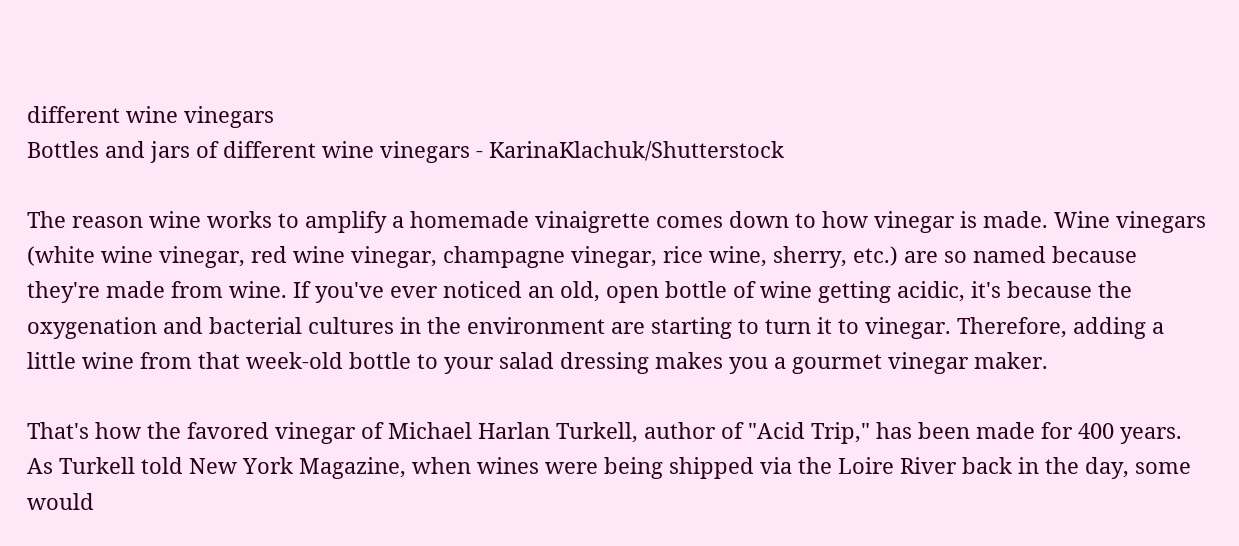different wine vinegars
Bottles and jars of different wine vinegars - KarinaKlachuk/Shutterstock

The reason wine works to amplify a homemade vinaigrette comes down to how vinegar is made. Wine vinegars (white wine vinegar, red wine vinegar, champagne vinegar, rice wine, sherry, etc.) are so named because they're made from wine. If you've ever noticed an old, open bottle of wine getting acidic, it's because the oxygenation and bacterial cultures in the environment are starting to turn it to vinegar. Therefore, adding a little wine from that week-old bottle to your salad dressing makes you a gourmet vinegar maker.

That's how the favored vinegar of Michael Harlan Turkell, author of "Acid Trip," has been made for 400 years. As Turkell told New York Magazine, when wines were being shipped via the Loire River back in the day, some would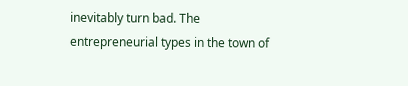inevitably turn bad. The entrepreneurial types in the town of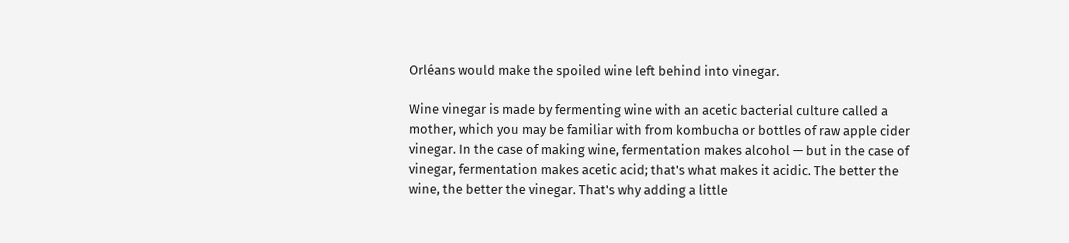Orléans would make the spoiled wine left behind into vinegar.

Wine vinegar is made by fermenting wine with an acetic bacterial culture called a mother, which you may be familiar with from kombucha or bottles of raw apple cider vinegar. In the case of making wine, fermentation makes alcohol — but in the case of vinegar, fermentation makes acetic acid; that's what makes it acidic. The better the wine, the better the vinegar. That's why adding a little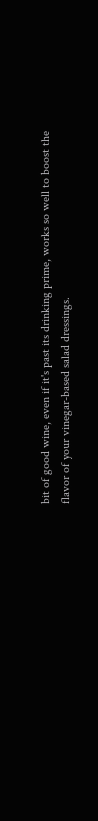bit of good wine, even if it's past its drinking prime, works so well to boost the flavor of your vinegar-based salad dressings.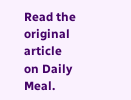Read the original article on Daily Meal.